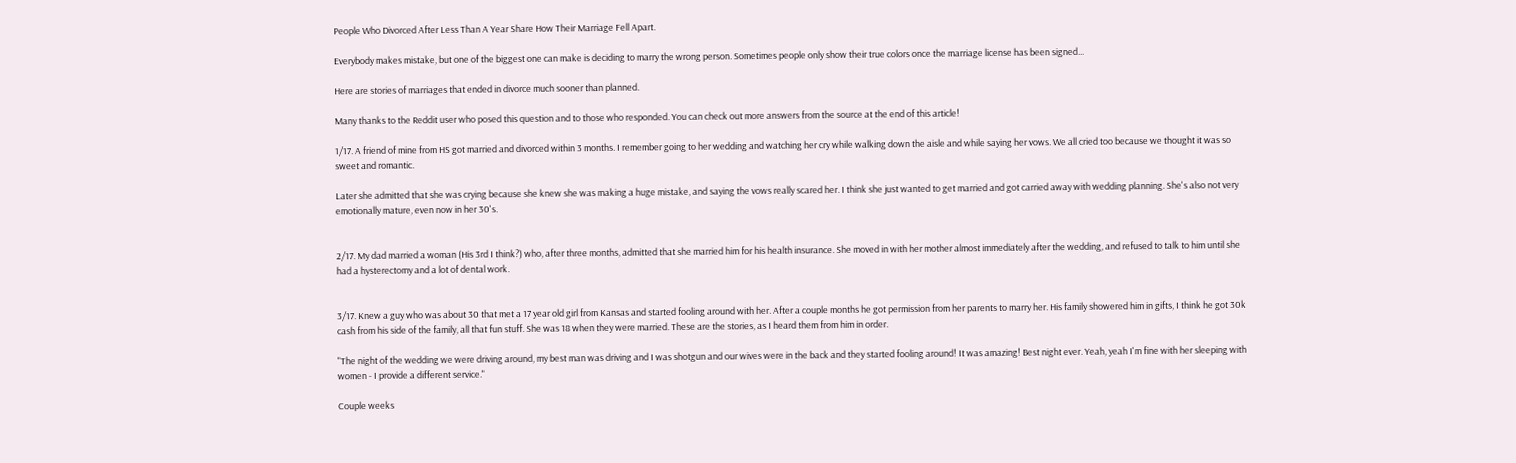People Who Divorced After Less Than A Year Share How Their Marriage Fell Apart.

Everybody makes mistake, but one of the biggest one can make is deciding to marry the wrong person. Sometimes people only show their true colors once the marriage license has been signed...

Here are stories of marriages that ended in divorce much sooner than planned.

Many thanks to the Reddit user who posed this question and to those who responded. You can check out more answers from the source at the end of this article!

1/17. A friend of mine from HS got married and divorced within 3 months. I remember going to her wedding and watching her cry while walking down the aisle and while saying her vows. We all cried too because we thought it was so sweet and romantic.

Later she admitted that she was crying because she knew she was making a huge mistake, and saying the vows really scared her. I think she just wanted to get married and got carried away with wedding planning. She's also not very emotionally mature, even now in her 30's.


2/17. My dad married a woman (His 3rd I think?) who, after three months, admitted that she married him for his health insurance. She moved in with her mother almost immediately after the wedding, and refused to talk to him until she had a hysterectomy and a lot of dental work.


3/17. Knew a guy who was about 30 that met a 17 year old girl from Kansas and started fooling around with her. After a couple months he got permission from her parents to marry her. His family showered him in gifts, I think he got 30k cash from his side of the family, all that fun stuff. She was 18 when they were married. These are the stories, as I heard them from him in order.

"The night of the wedding we were driving around, my best man was driving and I was shotgun and our wives were in the back and they started fooling around! It was amazing! Best night ever. Yeah, yeah I'm fine with her sleeping with women - I provide a different service."

Couple weeks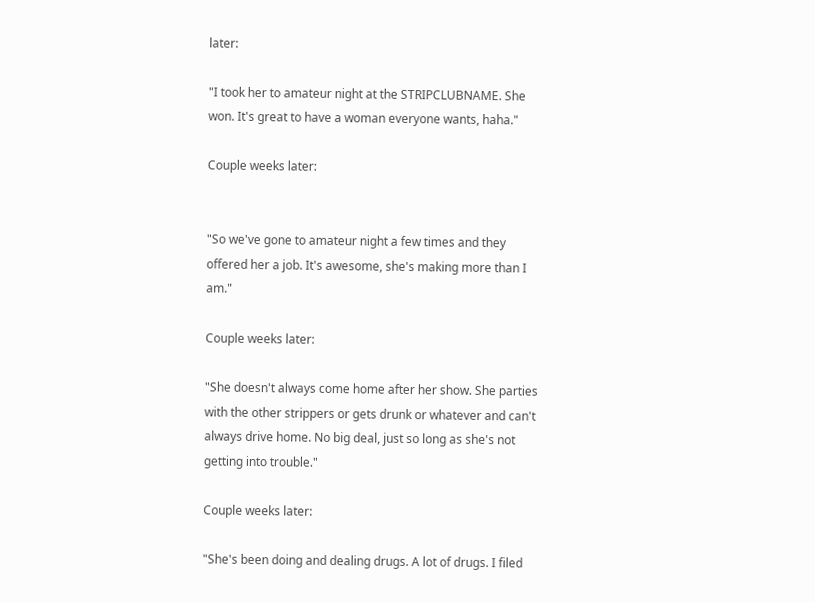later:

"I took her to amateur night at the STRIPCLUBNAME. She won. It's great to have a woman everyone wants, haha."

Couple weeks later:


"So we've gone to amateur night a few times and they offered her a job. It's awesome, she's making more than I am."

Couple weeks later:

"She doesn't always come home after her show. She parties with the other strippers or gets drunk or whatever and can't always drive home. No big deal, just so long as she's not getting into trouble."

Couple weeks later:

"She's been doing and dealing drugs. A lot of drugs. I filed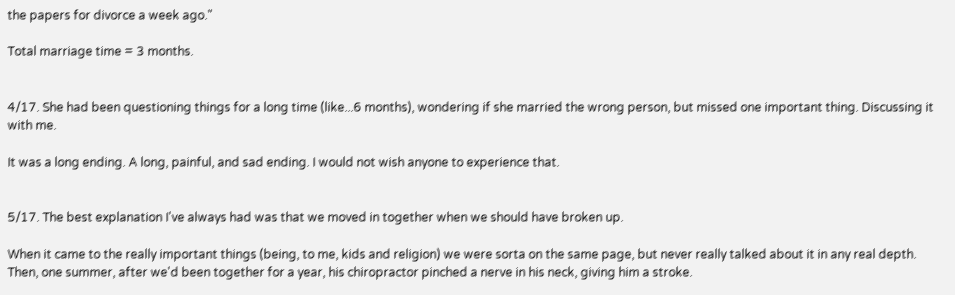the papers for divorce a week ago."

Total marriage time = 3 months.


4/17. She had been questioning things for a long time (like...6 months), wondering if she married the wrong person, but missed one important thing. Discussing it with me.

It was a long ending. A long, painful, and sad ending. I would not wish anyone to experience that.


5/17. The best explanation I've always had was that we moved in together when we should have broken up.

When it came to the really important things (being, to me, kids and religion) we were sorta on the same page, but never really talked about it in any real depth. Then, one summer, after we'd been together for a year, his chiropractor pinched a nerve in his neck, giving him a stroke.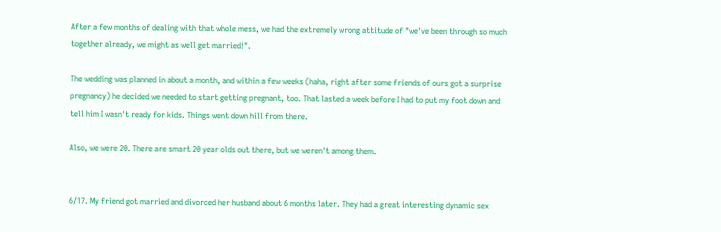After a few months of dealing with that whole mess, we had the extremely wrong attitude of "we've been through so much together already, we might as well get married!".

The wedding was planned in about a month, and within a few weeks (haha, right after some friends of ours got a surprise pregnancy) he decided we needed to start getting pregnant, too. That lasted a week before I had to put my foot down and tell him I wasn't ready for kids. Things went down hill from there.

Also, we were 20. There are smart 20 year olds out there, but we weren't among them.


6/17. My friend got married and divorced her husband about 6 months later. They had a great interesting dynamic sex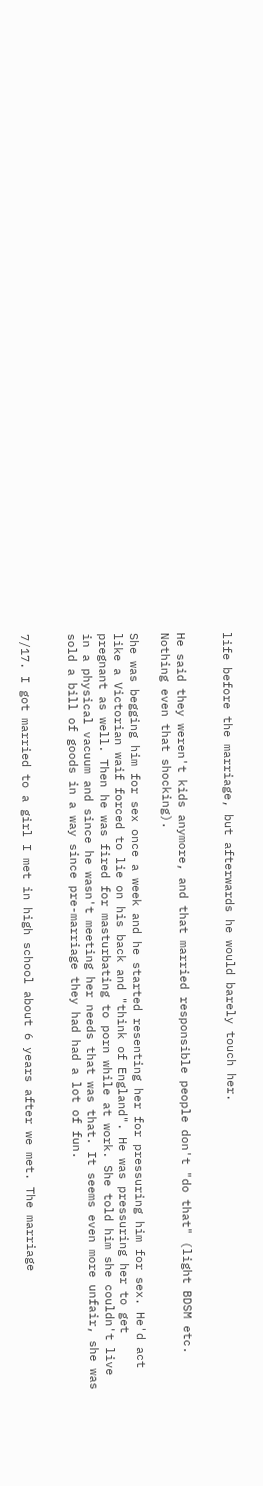life before the marriage, but afterwards he would barely touch her.


He said they weren't kids anymore, and that married responsible people don't "do that" (light BDSM etc. Nothing even that shocking).

She was begging him for sex once a week and he started resenting her for pressuring him for sex. He'd act like a Victorian waif forced to lie on his back and "think of England". He was pressuring her to get pregnant as well. Then he was fired for masturbating to porn while at work. She told him she couldn't live in a physical vacuum and since he wasn't meeting her needs that was that. It seems even more unfair, she was sold a bill of goods in a way since pre-marriage they had had a lot of fun.


7/17. I got married to a girl I met in high school about 6 years after we met. The marriage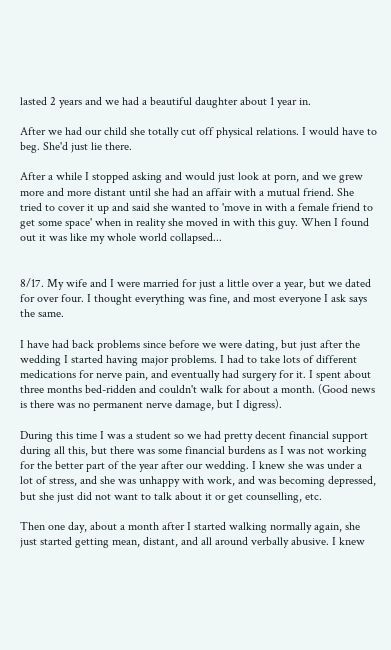lasted 2 years and we had a beautiful daughter about 1 year in.

After we had our child she totally cut off physical relations. I would have to beg. She'd just lie there.

After a while I stopped asking and would just look at porn, and we grew more and more distant until she had an affair with a mutual friend. She tried to cover it up and said she wanted to 'move in with a female friend to get some space' when in reality she moved in with this guy. When I found out it was like my whole world collapsed...


8/17. My wife and I were married for just a little over a year, but we dated for over four. I thought everything was fine, and most everyone I ask says the same.

I have had back problems since before we were dating, but just after the wedding I started having major problems. I had to take lots of different medications for nerve pain, and eventually had surgery for it. I spent about three months bed-ridden and couldn't walk for about a month. (Good news is there was no permanent nerve damage, but I digress).

During this time I was a student so we had pretty decent financial support during all this, but there was some financial burdens as I was not working for the better part of the year after our wedding. I knew she was under a lot of stress, and she was unhappy with work, and was becoming depressed, but she just did not want to talk about it or get counselling, etc.

Then one day, about a month after I started walking normally again, she just started getting mean, distant, and all around verbally abusive. I knew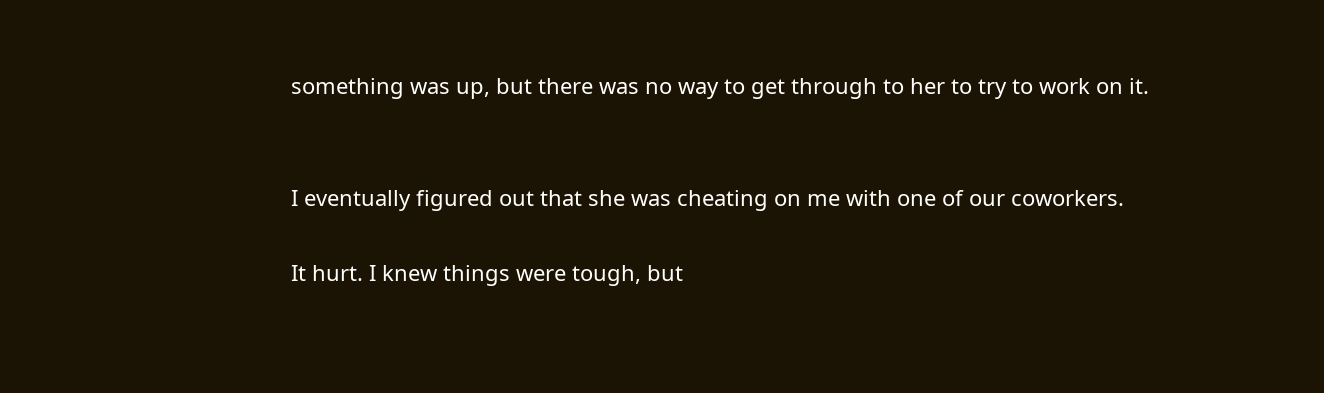something was up, but there was no way to get through to her to try to work on it.


I eventually figured out that she was cheating on me with one of our coworkers.

It hurt. I knew things were tough, but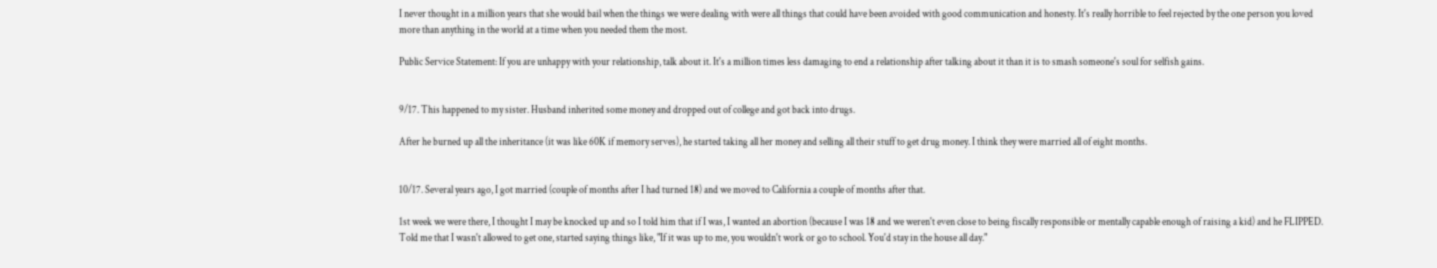I never thought in a million years that she would bail when the things we were dealing with were all things that could have been avoided with good communication and honesty. It's really horrible to feel rejected by the one person you loved more than anything in the world at a time when you needed them the most.

Public Service Statement: If you are unhappy with your relationship, talk about it. It's a million times less damaging to end a relationship after talking about it than it is to smash someone's soul for selfish gains.


9/17. This happened to my sister. Husband inherited some money and dropped out of college and got back into drugs.

After he burned up all the inheritance (it was like 60K if memory serves), he started taking all her money and selling all their stuff to get drug money. I think they were married all of eight months.


10/17. Several years ago, I got married (couple of months after I had turned 18) and we moved to California a couple of months after that.

1st week we were there, I thought I may be knocked up and so I told him that if I was, I wanted an abortion (because I was 18 and we weren't even close to being fiscally responsible or mentally capable enough of raising a kid) and he FLIPPED. Told me that I wasn't allowed to get one, started saying things like, "If it was up to me, you wouldn't work or go to school. You'd stay in the house all day."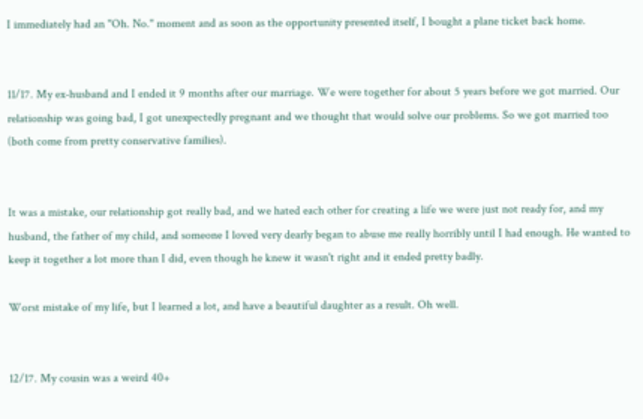I immediately had an "Oh. No." moment and as soon as the opportunity presented itself, I bought a plane ticket back home.


11/17. My ex-husband and I ended it 9 months after our marriage. We were together for about 5 years before we got married. Our relationship was going bad, I got unexpectedly pregnant and we thought that would solve our problems. So we got married too (both come from pretty conservative families).


It was a mistake, our relationship got really bad, and we hated each other for creating a life we were just not ready for, and my husband, the father of my child, and someone I loved very dearly began to abuse me really horribly until I had enough. He wanted to keep it together a lot more than I did, even though he knew it wasn't right and it ended pretty badly.

Worst mistake of my life, but I learned a lot, and have a beautiful daughter as a result. Oh well.


12/17. My cousin was a weird 40+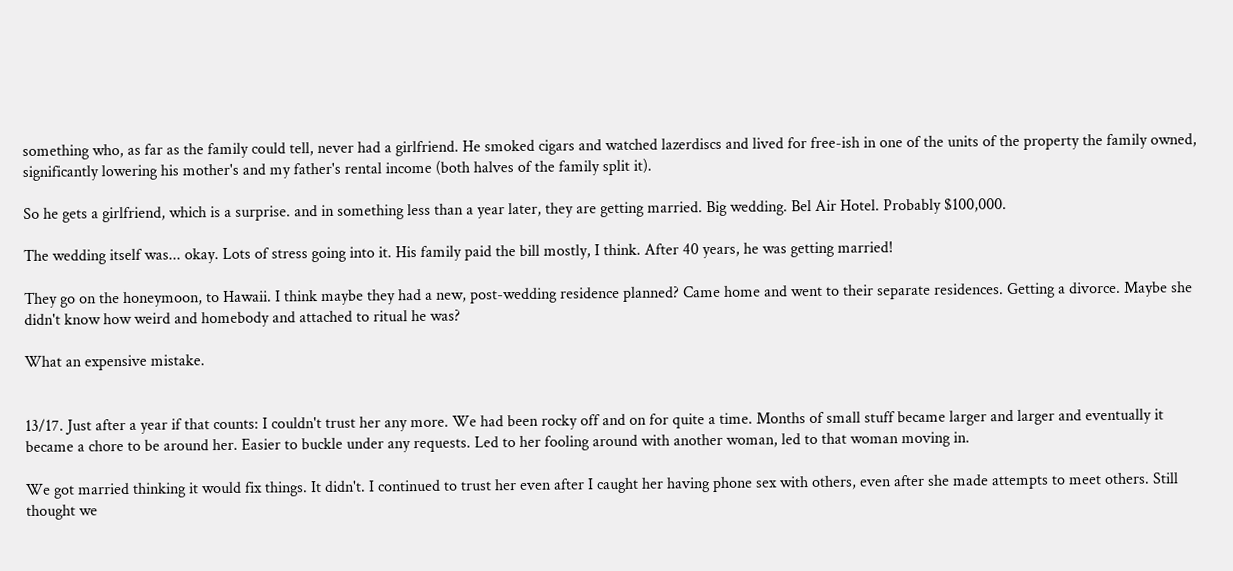something who, as far as the family could tell, never had a girlfriend. He smoked cigars and watched lazerdiscs and lived for free-ish in one of the units of the property the family owned, significantly lowering his mother's and my father's rental income (both halves of the family split it).

So he gets a girlfriend, which is a surprise. and in something less than a year later, they are getting married. Big wedding. Bel Air Hotel. Probably $100,000.

The wedding itself was... okay. Lots of stress going into it. His family paid the bill mostly, I think. After 40 years, he was getting married!

They go on the honeymoon, to Hawaii. I think maybe they had a new, post-wedding residence planned? Came home and went to their separate residences. Getting a divorce. Maybe she didn't know how weird and homebody and attached to ritual he was?

What an expensive mistake.


13/17. Just after a year if that counts: I couldn't trust her any more. We had been rocky off and on for quite a time. Months of small stuff became larger and larger and eventually it became a chore to be around her. Easier to buckle under any requests. Led to her fooling around with another woman, led to that woman moving in.

We got married thinking it would fix things. It didn't. I continued to trust her even after I caught her having phone sex with others, even after she made attempts to meet others. Still thought we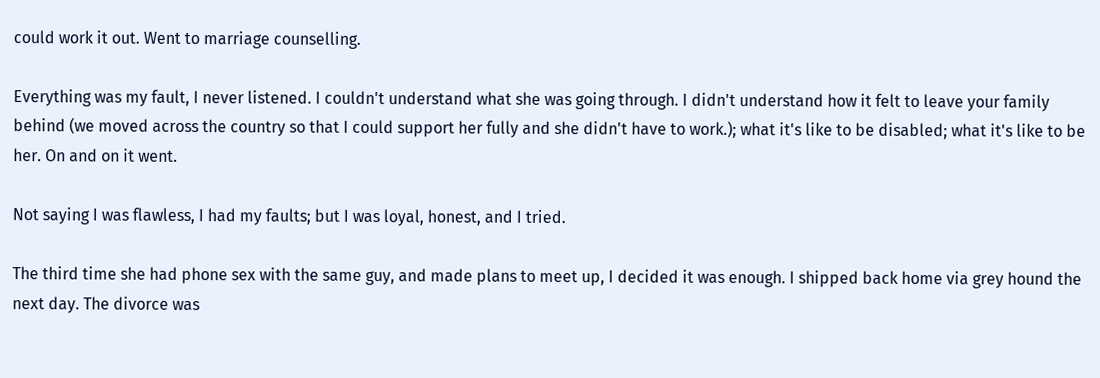could work it out. Went to marriage counselling.

Everything was my fault, I never listened. I couldn't understand what she was going through. I didn't understand how it felt to leave your family behind (we moved across the country so that I could support her fully and she didn't have to work.); what it's like to be disabled; what it's like to be her. On and on it went.

Not saying I was flawless, I had my faults; but I was loyal, honest, and I tried.

The third time she had phone sex with the same guy, and made plans to meet up, I decided it was enough. I shipped back home via grey hound the next day. The divorce was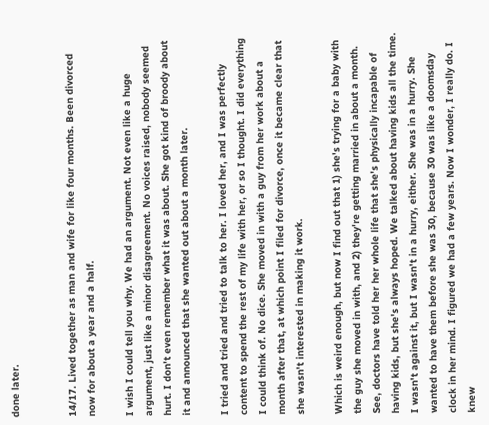done later.


14/17. Lived together as man and wife for like four months. Been divorced now for about a year and a half.

I wish I could tell you why. We had an argument. Not even like a huge argument, just like a minor disagreement. No voices raised, nobody seemed hurt. I don't even remember what it was about. She got kind of broody about it and announced that she wanted out about a month later.

I tried and tried and tried to talk to her. I loved her, and I was perfectly content to spend the rest of my life with her, or so I thought. I did everything I could think of. No dice. She moved in with a guy from her work about a month after that, at which point I filed for divorce, once it became clear that she wasn't interested in making it work.

Which is weird enough, but now I find out that 1) she's trying for a baby with the guy she moved in with, and 2) they're getting married in about a month. See, doctors have told her her whole life that she's physically incapable of having kids, but she's always hoped. We talked about having kids all the time. I wasn't against it, but I wasn't in a hurry, either. She was in a hurry. She wanted to have them before she was 30, because 30 was like a doomsday clock in her mind. I figured we had a few years. Now I wonder, I really do. I knew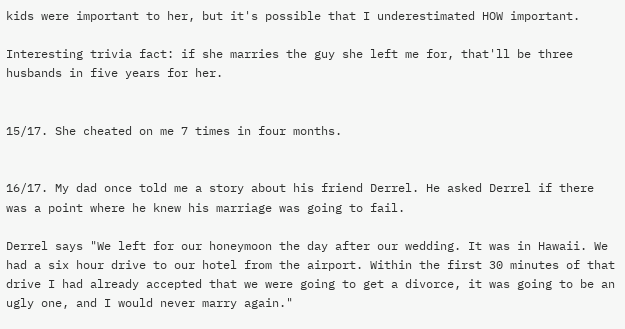kids were important to her, but it's possible that I underestimated HOW important.

Interesting trivia fact: if she marries the guy she left me for, that'll be three husbands in five years for her.


15/17. She cheated on me 7 times in four months.


16/17. My dad once told me a story about his friend Derrel. He asked Derrel if there was a point where he knew his marriage was going to fail.

Derrel says "We left for our honeymoon the day after our wedding. It was in Hawaii. We had a six hour drive to our hotel from the airport. Within the first 30 minutes of that drive I had already accepted that we were going to get a divorce, it was going to be an ugly one, and I would never marry again."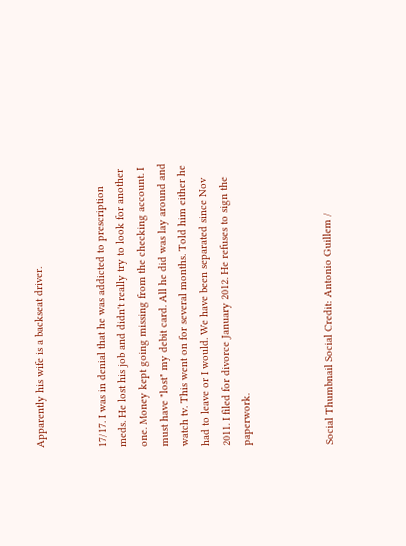Apparently his wife is a backseat driver.


17/17. I was in denial that he was addicted to prescription meds. He lost his job and didn't really try to look for another one. Money kept going missing from the checking account. I must have "lost" my debit card. All he did was lay around and watch tv. This went on for several months. Told him either he had to leave or I would. We have been separated since Nov 2011. I filed for divorce January 2012. He refuses to sign the paperwork.



Social Thumbnail Social Credit: Antonio Guillem /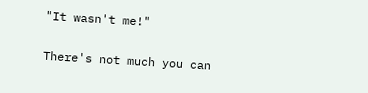"It wasn't me!"

There's not much you can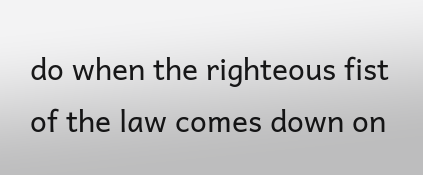do when the righteous fist of the law comes down on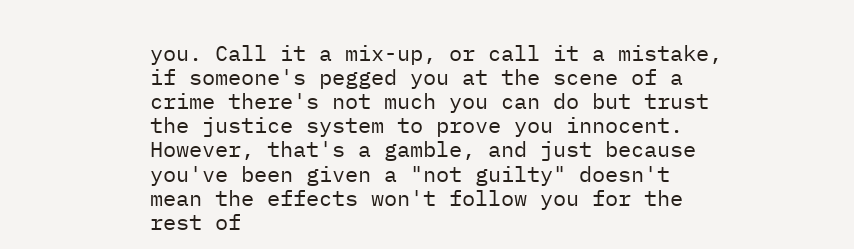you. Call it a mix-up, or call it a mistake, if someone's pegged you at the scene of a crime there's not much you can do but trust the justice system to prove you innocent. However, that's a gamble, and just because you've been given a "not guilty" doesn't mean the effects won't follow you for the rest of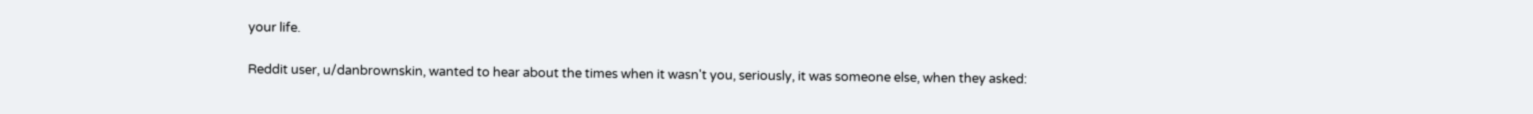your life.

Reddit user, u/danbrownskin, wanted to hear about the times when it wasn't you, seriously, it was someone else, when they asked: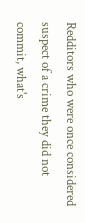Redditors who were once considered suspect of a crime they did not commit, what's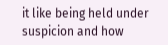it like being held under suspicion and how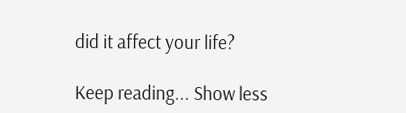did it affect your life?

Keep reading... Show less